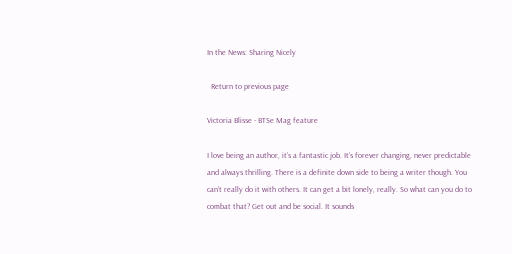In the News: Sharing Nicely

  Return to previous page

Victoria Blisse - BTSe Mag feature

I love being an author, it’s a fantastic job. It’s forever changing, never predictable and always thrilling. There is a definite down side to being a writer though. You can’t really do it with others. It can get a bit lonely, really. So what can you do to combat that? Get out and be social. It sounds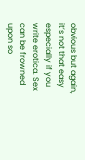obvious but again, it’s not that easy especially if you write erotica. Sex can be frowned upon so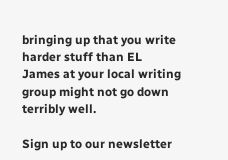bringing up that you write harder stuff than EL James at your local writing group might not go down terribly well.

Sign up to our newsletter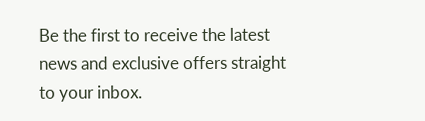Be the first to receive the latest news and exclusive offers straight to your inbox.